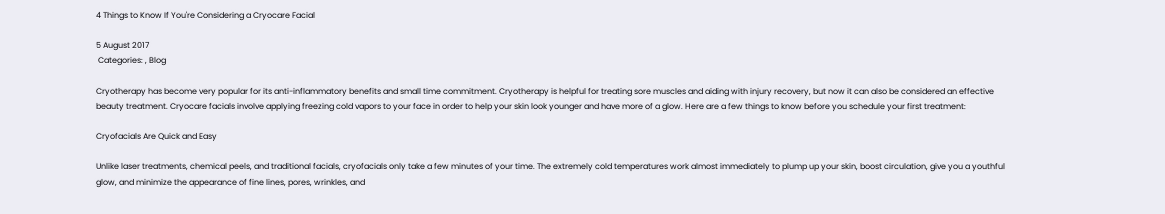4 Things to Know If You're Considering a Cryocare Facial

5 August 2017
 Categories: , Blog

Cryotherapy has become very popular for its anti-inflammatory benefits and small time commitment. Cryotherapy is helpful for treating sore muscles and aiding with injury recovery, but now it can also be considered an effective beauty treatment. Cryocare facials involve applying freezing cold vapors to your face in order to help your skin look younger and have more of a glow. Here are a few things to know before you schedule your first treatment:

Cryofacials Are Quick and Easy

Unlike laser treatments, chemical peels, and traditional facials, cryofacials only take a few minutes of your time. The extremely cold temperatures work almost immediately to plump up your skin, boost circulation, give you a youthful glow, and minimize the appearance of fine lines, pores, wrinkles, and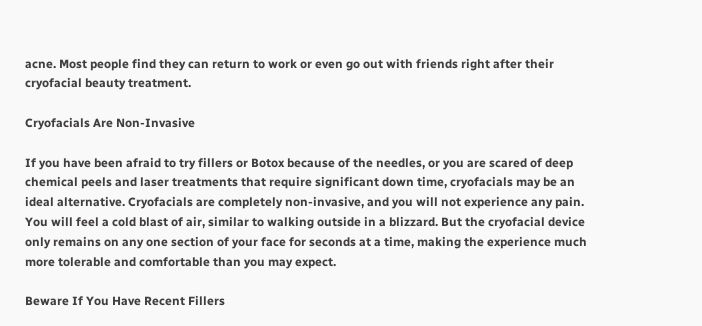acne. Most people find they can return to work or even go out with friends right after their cryofacial beauty treatment.

Cryofacials Are Non-Invasive

If you have been afraid to try fillers or Botox because of the needles, or you are scared of deep chemical peels and laser treatments that require significant down time, cryofacials may be an ideal alternative. Cryofacials are completely non-invasive, and you will not experience any pain. You will feel a cold blast of air, similar to walking outside in a blizzard. But the cryofacial device only remains on any one section of your face for seconds at a time, making the experience much more tolerable and comfortable than you may expect.

Beware If You Have Recent Fillers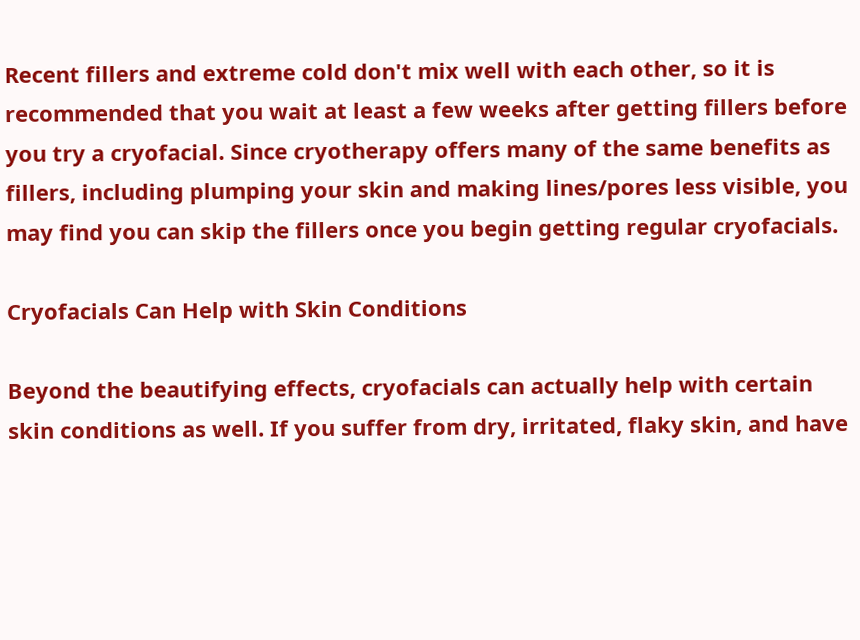Recent fillers and extreme cold don't mix well with each other, so it is recommended that you wait at least a few weeks after getting fillers before you try a cryofacial. Since cryotherapy offers many of the same benefits as fillers, including plumping your skin and making lines/pores less visible, you may find you can skip the fillers once you begin getting regular cryofacials.

Cryofacials Can Help with Skin Conditions

Beyond the beautifying effects, cryofacials can actually help with certain skin conditions as well. If you suffer from dry, irritated, flaky skin, and have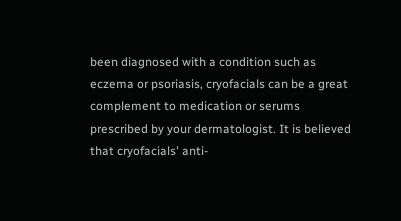been diagnosed with a condition such as eczema or psoriasis, cryofacials can be a great complement to medication or serums prescribed by your dermatologist. It is believed that cryofacials' anti-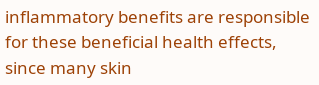inflammatory benefits are responsible for these beneficial health effects, since many skin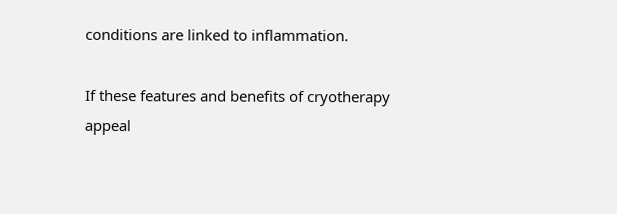conditions are linked to inflammation.

If these features and benefits of cryotherapy appeal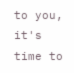to you, it's time to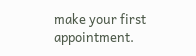make your first appointment.